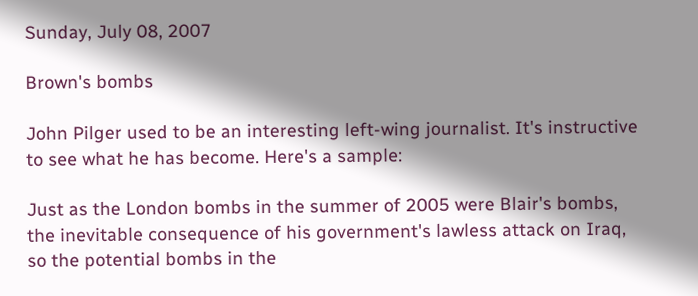Sunday, July 08, 2007

Brown's bombs

John Pilger used to be an interesting left-wing journalist. It's instructive to see what he has become. Here's a sample:

Just as the London bombs in the summer of 2005 were Blair's bombs, the inevitable consequence of his government's lawless attack on Iraq, so the potential bombs in the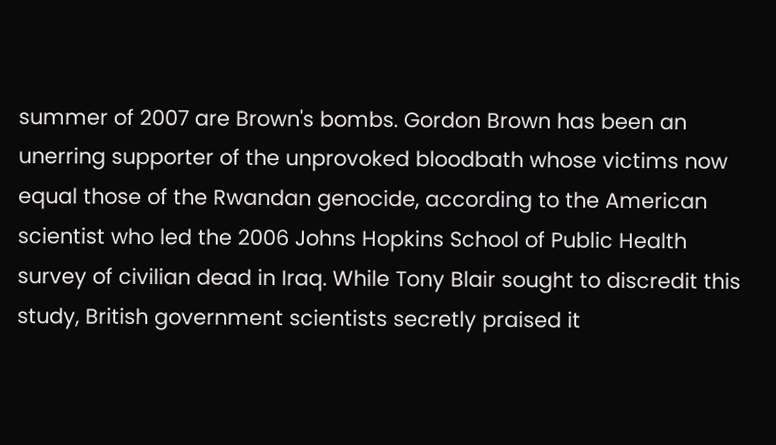summer of 2007 are Brown's bombs. Gordon Brown has been an unerring supporter of the unprovoked bloodbath whose victims now equal those of the Rwandan genocide, according to the American scientist who led the 2006 Johns Hopkins School of Public Health survey of civilian dead in Iraq. While Tony Blair sought to discredit this study, British government scientists secretly praised it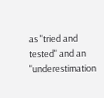as "tried and tested" and an "underestimation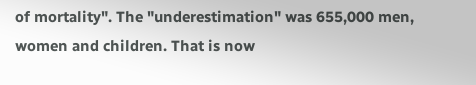of mortality". The "underestimation" was 655,000 men, women and children. That is now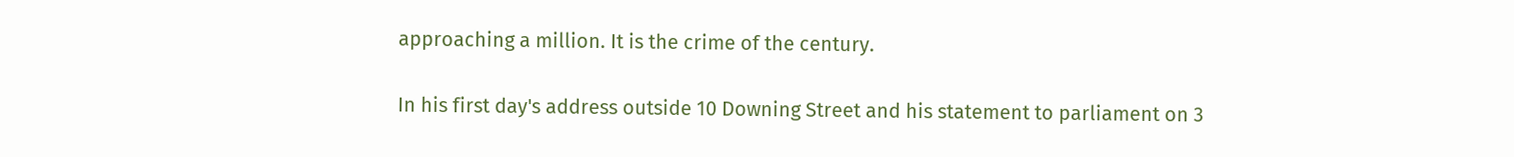approaching a million. It is the crime of the century.

In his first day's address outside 10 Downing Street and his statement to parliament on 3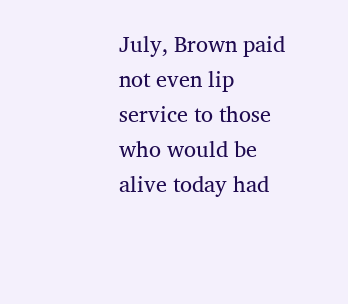July, Brown paid not even lip service to those who would be alive today had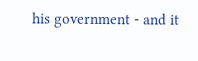his government - and it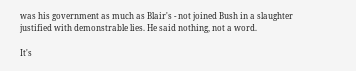was his government as much as Blair's - not joined Bush in a slaughter justified with demonstrable lies. He said nothing, not a word.

It's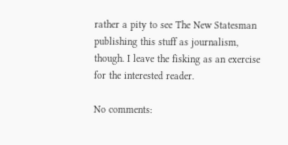rather a pity to see The New Statesman publishing this stuff as journalism, though. I leave the fisking as an exercise for the interested reader.

No comments: